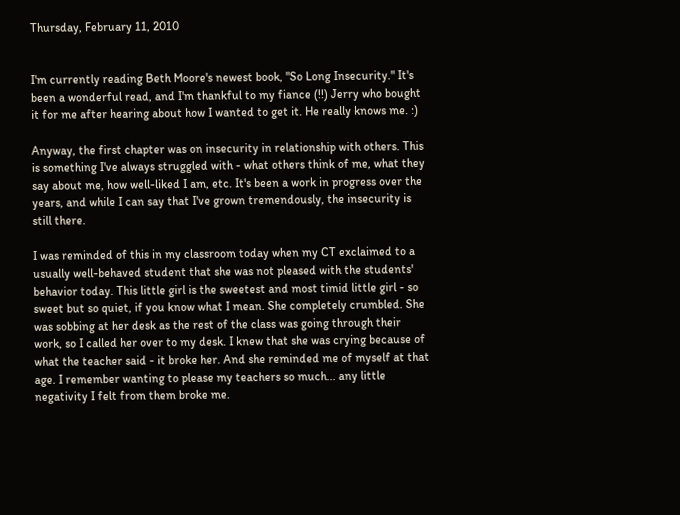Thursday, February 11, 2010


I'm currently reading Beth Moore's newest book, "So Long Insecurity." It's been a wonderful read, and I'm thankful to my fiance (!!) Jerry who bought it for me after hearing about how I wanted to get it. He really knows me. :)

Anyway, the first chapter was on insecurity in relationship with others. This is something I've always struggled with - what others think of me, what they say about me, how well-liked I am, etc. It's been a work in progress over the years, and while I can say that I've grown tremendously, the insecurity is still there.

I was reminded of this in my classroom today when my CT exclaimed to a usually well-behaved student that she was not pleased with the students' behavior today. This little girl is the sweetest and most timid little girl - so sweet but so quiet, if you know what I mean. She completely crumbled. She was sobbing at her desk as the rest of the class was going through their work, so I called her over to my desk. I knew that she was crying because of what the teacher said - it broke her. And she reminded me of myself at that age. I remember wanting to please my teachers so much... any little negativity I felt from them broke me.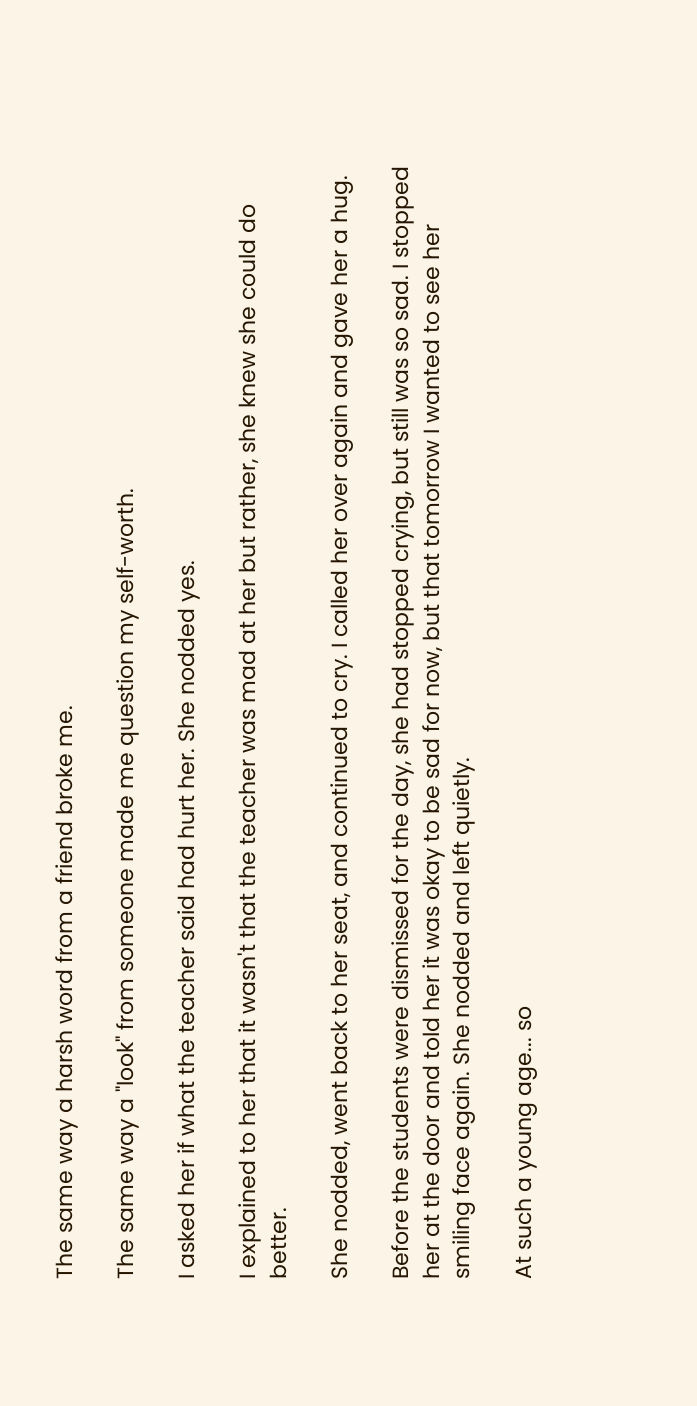The same way a harsh word from a friend broke me.

The same way a "look" from someone made me question my self-worth.

I asked her if what the teacher said had hurt her. She nodded yes.

I explained to her that it wasn't that the teacher was mad at her but rather, she knew she could do better.

She nodded, went back to her seat, and continued to cry. I called her over again and gave her a hug.

Before the students were dismissed for the day, she had stopped crying, but still was so sad. I stopped her at the door and told her it was okay to be sad for now, but that tomorrow I wanted to see her smiling face again. She nodded and left quietly.

At such a young age... so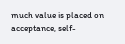much value is placed on acceptance, self-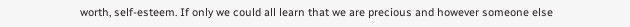worth, self-esteem. If only we could all learn that we are precious and however someone else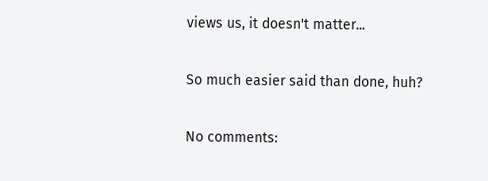views us, it doesn't matter...

So much easier said than done, huh?

No comments: